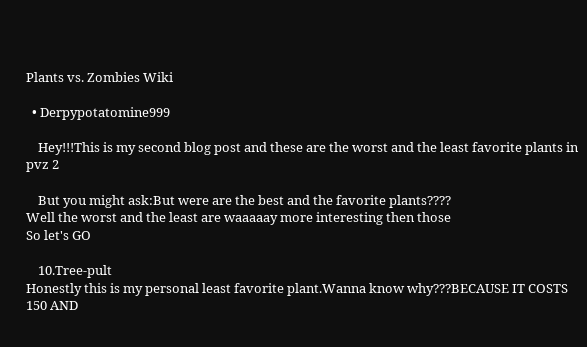Plants vs. Zombies Wiki

  • Derpypotatomine999

    Hey!!!This is my second blog post and these are the worst and the least favorite plants in pvz 2

    But you might ask:But were are the best and the favorite plants????                                                                                                                  Well the worst and the least are waaaaay more interesting then those                                                                                                               So let's GO

    10.Tree-pult                                                                                                                                                                            Honestly this is my personal least favorite plant.Wanna know why???BECAUSE IT COSTS 150 AND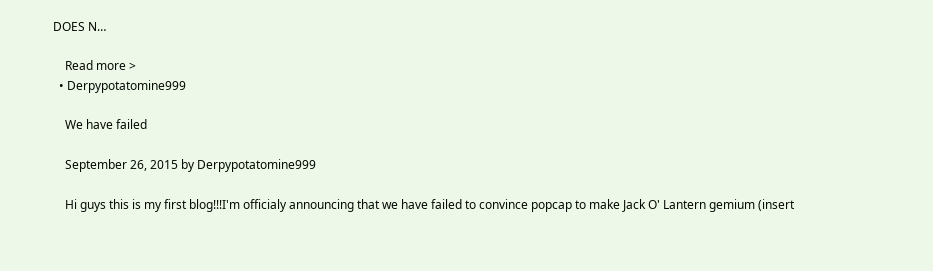DOES N…

    Read more >
  • Derpypotatomine999

    We have failed

    September 26, 2015 by Derpypotatomine999

    Hi guys this is my first blog!!!I'm officialy announcing that we have failed to convince popcap to make Jack O' Lantern gemium (insert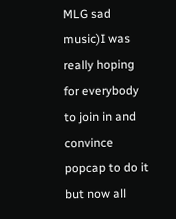MLG sad music)I was really hoping for everybody to join in and convince popcap to do it but now all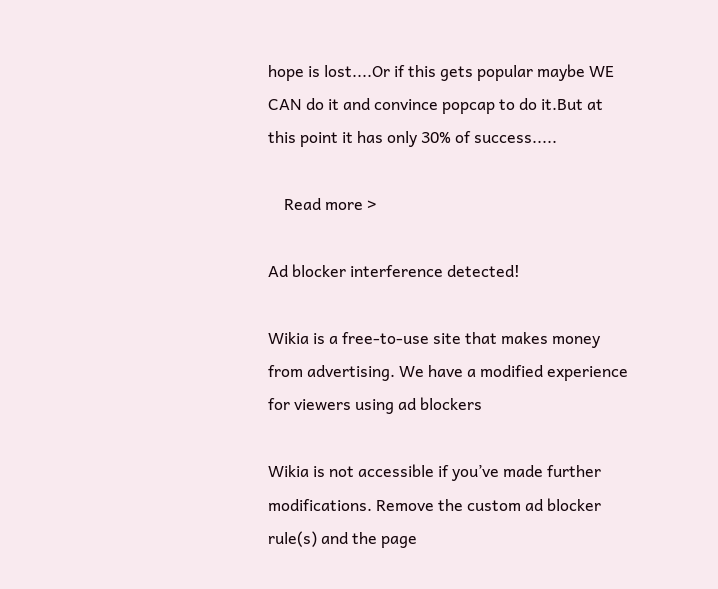hope is lost....Or if this gets popular maybe WE CAN do it and convince popcap to do it.But at this point it has only 30% of success.....

    Read more >

Ad blocker interference detected!

Wikia is a free-to-use site that makes money from advertising. We have a modified experience for viewers using ad blockers

Wikia is not accessible if you’ve made further modifications. Remove the custom ad blocker rule(s) and the page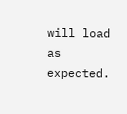will load as expected.